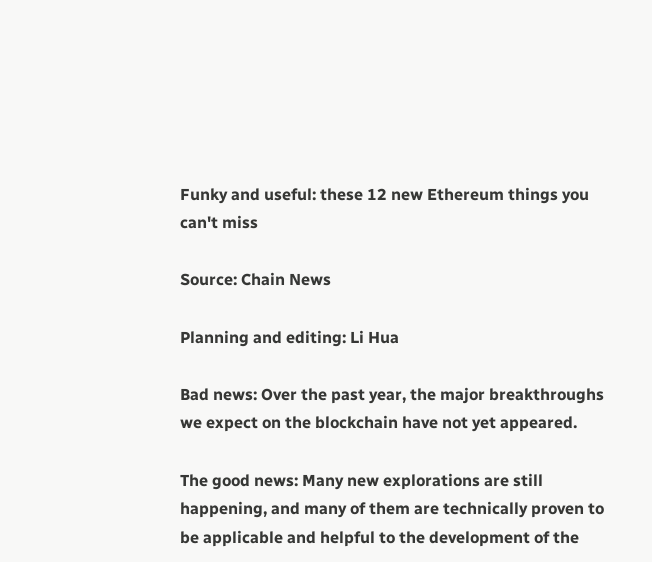Funky and useful: these 12 new Ethereum things you can't miss

Source: Chain News

Planning and editing: Li Hua

Bad news: Over the past year, the major breakthroughs we expect on the blockchain have not yet appeared.

The good news: Many new explorations are still happening, and many of them are technically proven to be applicable and helpful to the development of the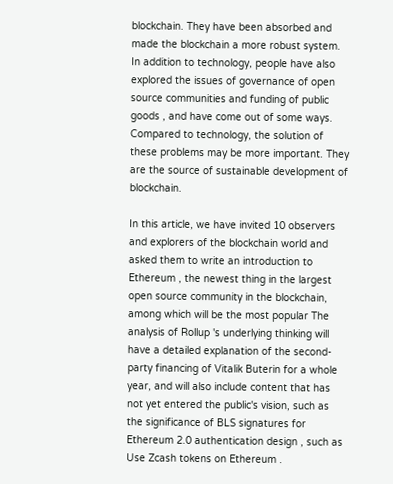blockchain. They have been absorbed and made the blockchain a more robust system. In addition to technology, people have also explored the issues of governance of open source communities and funding of public goods , and have come out of some ways. Compared to technology, the solution of these problems may be more important. They are the source of sustainable development of blockchain.

In this article, we have invited 10 observers and explorers of the blockchain world and asked them to write an introduction to Ethereum , the newest thing in the largest open source community in the blockchain, among which will be the most popular The analysis of Rollup 's underlying thinking will have a detailed explanation of the second-party financing of Vitalik Buterin for a whole year, and will also include content that has not yet entered the public's vision, such as the significance of BLS signatures for Ethereum 2.0 authentication design , such as Use Zcash tokens on Ethereum .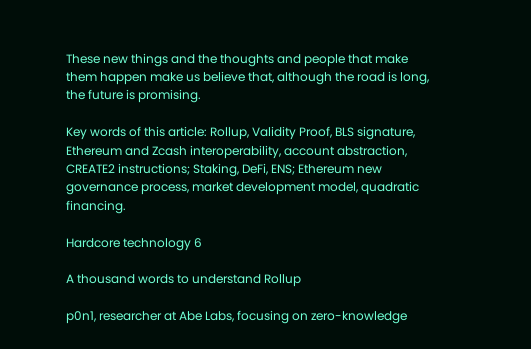These new things and the thoughts and people that make them happen make us believe that, although the road is long, the future is promising.

Key words of this article: Rollup, Validity Proof, BLS signature, Ethereum and Zcash interoperability, account abstraction, CREATE2 instructions; Staking, DeFi, ENS; Ethereum new governance process, market development model, quadratic financing.

Hardcore technology 6

A thousand words to understand Rollup

p0n1, researcher at Abe Labs, focusing on zero-knowledge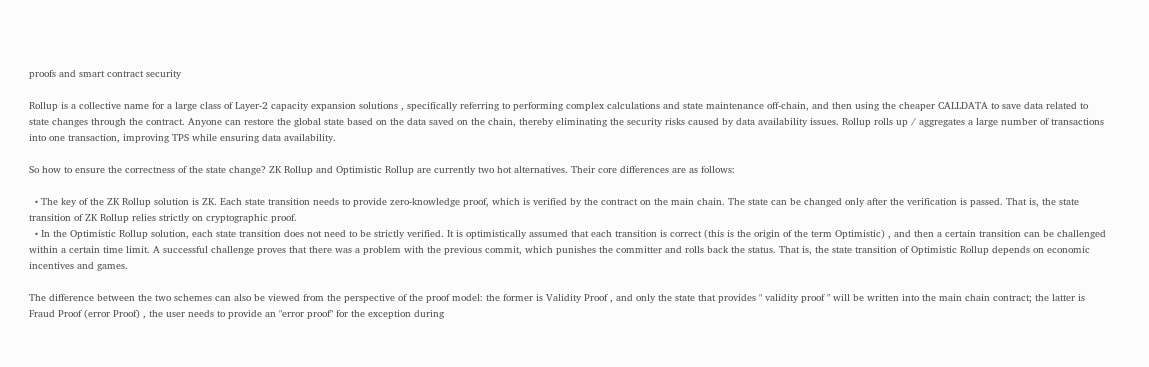proofs and smart contract security

Rollup is a collective name for a large class of Layer-2 capacity expansion solutions , specifically referring to performing complex calculations and state maintenance off-chain, and then using the cheaper CALLDATA to save data related to state changes through the contract. Anyone can restore the global state based on the data saved on the chain, thereby eliminating the security risks caused by data availability issues. Rollup rolls up / aggregates a large number of transactions into one transaction, improving TPS while ensuring data availability.

So how to ensure the correctness of the state change? ZK Rollup and Optimistic Rollup are currently two hot alternatives. Their core differences are as follows:

  • The key of the ZK Rollup solution is ZK. Each state transition needs to provide zero-knowledge proof, which is verified by the contract on the main chain. The state can be changed only after the verification is passed. That is, the state transition of ZK Rollup relies strictly on cryptographic proof.
  • In the Optimistic Rollup solution, each state transition does not need to be strictly verified. It is optimistically assumed that each transition is correct (this is the origin of the term Optimistic) , and then a certain transition can be challenged within a certain time limit. A successful challenge proves that there was a problem with the previous commit, which punishes the committer and rolls back the status. That is, the state transition of Optimistic Rollup depends on economic incentives and games.

The difference between the two schemes can also be viewed from the perspective of the proof model: the former is Validity Proof , and only the state that provides " validity proof " will be written into the main chain contract; the latter is Fraud Proof (error Proof) , the user needs to provide an "error proof" for the exception during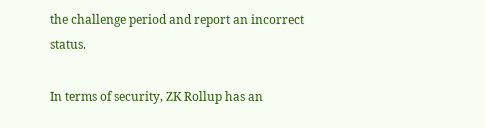the challenge period and report an incorrect status.

In terms of security, ZK Rollup has an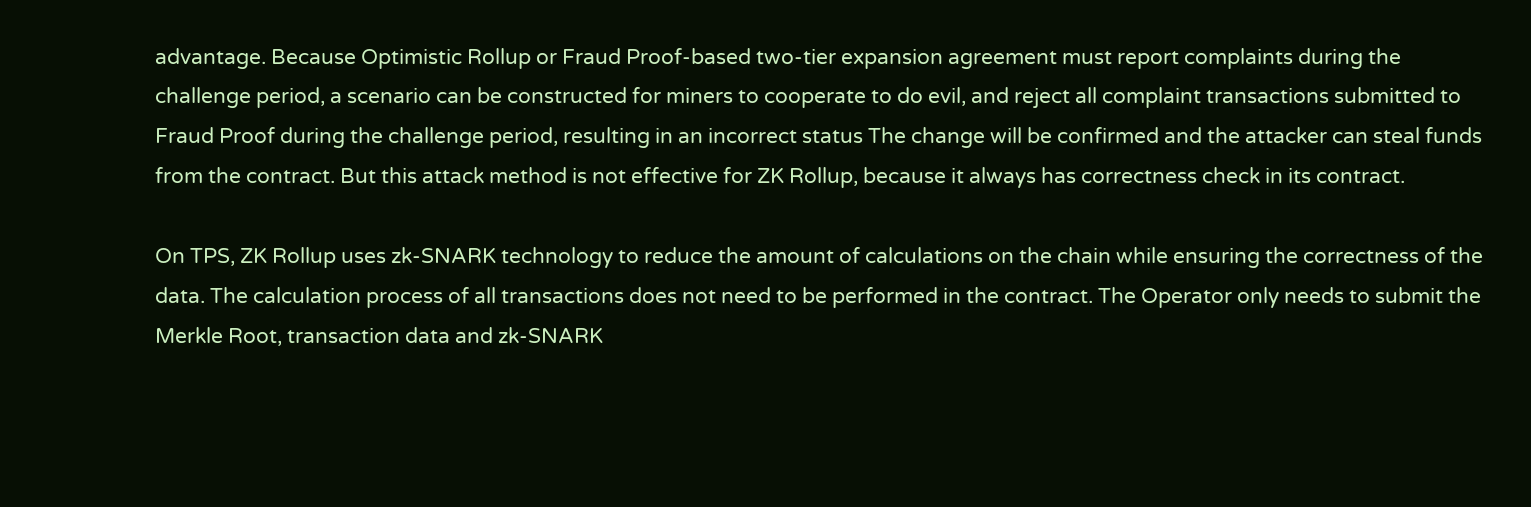advantage. Because Optimistic Rollup or Fraud Proof-based two-tier expansion agreement must report complaints during the challenge period, a scenario can be constructed for miners to cooperate to do evil, and reject all complaint transactions submitted to Fraud Proof during the challenge period, resulting in an incorrect status The change will be confirmed and the attacker can steal funds from the contract. But this attack method is not effective for ZK Rollup, because it always has correctness check in its contract.

On TPS, ZK Rollup uses zk-SNARK technology to reduce the amount of calculations on the chain while ensuring the correctness of the data. The calculation process of all transactions does not need to be performed in the contract. The Operator only needs to submit the Merkle Root, transaction data and zk-SNARK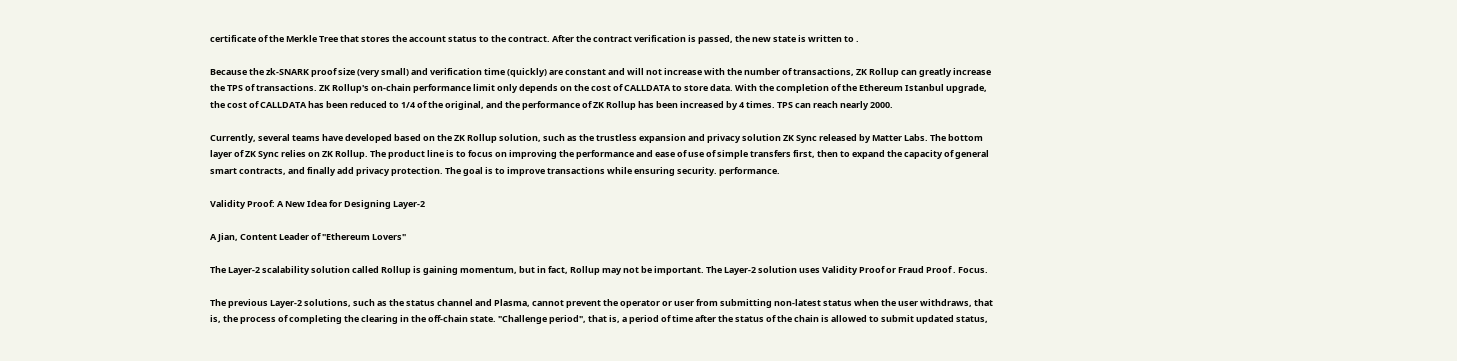certificate of the Merkle Tree that stores the account status to the contract. After the contract verification is passed, the new state is written to .

Because the zk-SNARK proof size (very small) and verification time (quickly) are constant and will not increase with the number of transactions, ZK Rollup can greatly increase the TPS of transactions. ZK Rollup's on-chain performance limit only depends on the cost of CALLDATA to store data. With the completion of the Ethereum Istanbul upgrade, the cost of CALLDATA has been reduced to 1/4 of the original, and the performance of ZK Rollup has been increased by 4 times. TPS can reach nearly 2000.

Currently, several teams have developed based on the ZK Rollup solution, such as the trustless expansion and privacy solution ZK Sync released by Matter Labs. The bottom layer of ZK Sync relies on ZK Rollup. The product line is to focus on improving the performance and ease of use of simple transfers first, then to expand the capacity of general smart contracts, and finally add privacy protection. The goal is to improve transactions while ensuring security. performance.

Validity Proof: A New Idea for Designing Layer-2

A Jian, Content Leader of "Ethereum Lovers"

The Layer-2 scalability solution called Rollup is gaining momentum, but in fact, Rollup may not be important. The Layer-2 solution uses Validity Proof or Fraud Proof . Focus.

The previous Layer-2 solutions, such as the status channel and Plasma, cannot prevent the operator or user from submitting non-latest status when the user withdraws, that is, the process of completing the clearing in the off-chain state. "Challenge period", that is, a period of time after the status of the chain is allowed to submit updated status,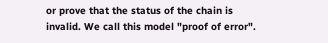or prove that the status of the chain is invalid. We call this model "proof of error".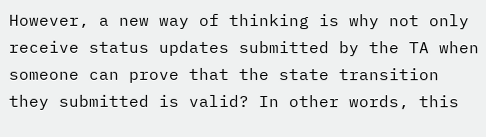However, a new way of thinking is why not only receive status updates submitted by the TA when someone can prove that the state transition they submitted is valid? In other words, this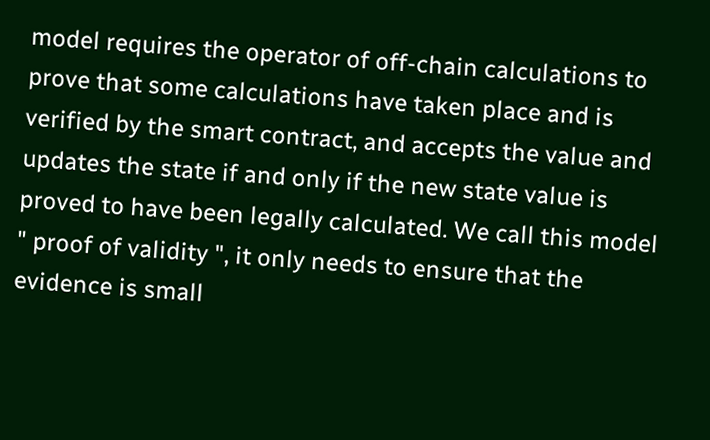model requires the operator of off-chain calculations to prove that some calculations have taken place and is verified by the smart contract, and accepts the value and updates the state if and only if the new state value is proved to have been legally calculated. We call this model " proof of validity ", it only needs to ensure that the evidence is small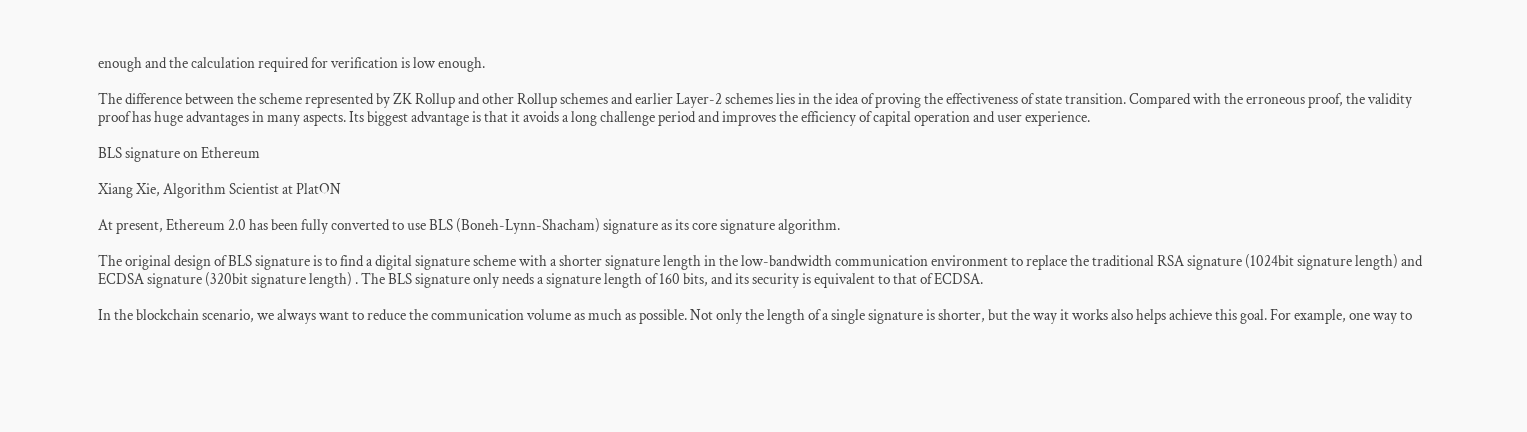enough and the calculation required for verification is low enough.

The difference between the scheme represented by ZK Rollup and other Rollup schemes and earlier Layer-2 schemes lies in the idea of proving the effectiveness of state transition. Compared with the erroneous proof, the validity proof has huge advantages in many aspects. Its biggest advantage is that it avoids a long challenge period and improves the efficiency of capital operation and user experience.

BLS signature on Ethereum

Xiang Xie, Algorithm Scientist at PlatON

At present, Ethereum 2.0 has been fully converted to use BLS (Boneh-Lynn-Shacham) signature as its core signature algorithm.

The original design of BLS signature is to find a digital signature scheme with a shorter signature length in the low-bandwidth communication environment to replace the traditional RSA signature (1024bit signature length) and ECDSA signature (320bit signature length) . The BLS signature only needs a signature length of 160 bits, and its security is equivalent to that of ECDSA.

In the blockchain scenario, we always want to reduce the communication volume as much as possible. Not only the length of a single signature is shorter, but the way it works also helps achieve this goal. For example, one way to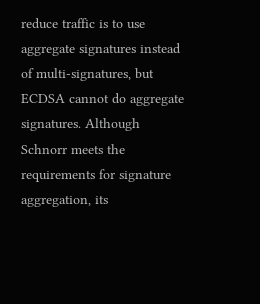reduce traffic is to use aggregate signatures instead of multi-signatures, but ECDSA cannot do aggregate signatures. Although Schnorr meets the requirements for signature aggregation, its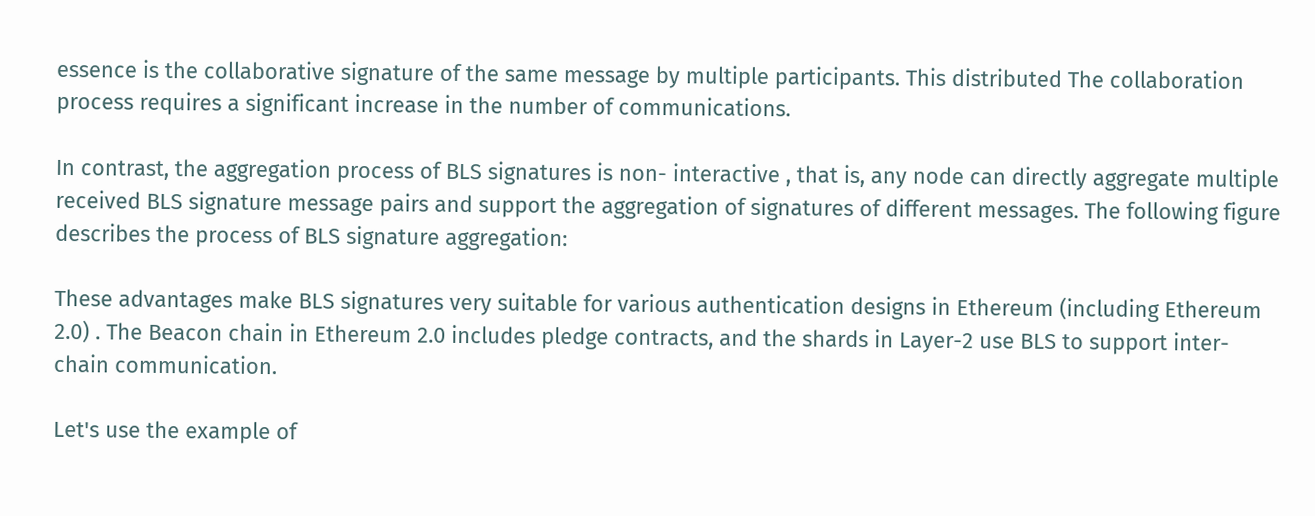essence is the collaborative signature of the same message by multiple participants. This distributed The collaboration process requires a significant increase in the number of communications.

In contrast, the aggregation process of BLS signatures is non- interactive , that is, any node can directly aggregate multiple received BLS signature message pairs and support the aggregation of signatures of different messages. The following figure describes the process of BLS signature aggregation:

These advantages make BLS signatures very suitable for various authentication designs in Ethereum (including Ethereum 2.0) . The Beacon chain in Ethereum 2.0 includes pledge contracts, and the shards in Layer-2 use BLS to support inter-chain communication.

Let's use the example of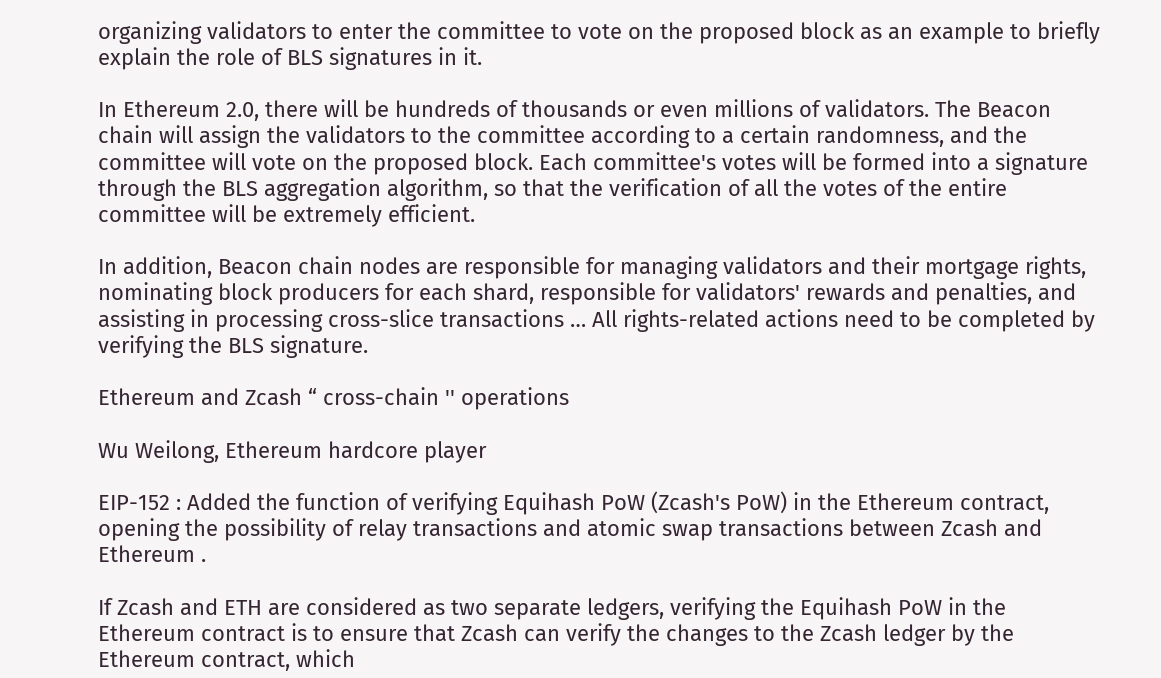organizing validators to enter the committee to vote on the proposed block as an example to briefly explain the role of BLS signatures in it.

In Ethereum 2.0, there will be hundreds of thousands or even millions of validators. The Beacon chain will assign the validators to the committee according to a certain randomness, and the committee will vote on the proposed block. Each committee's votes will be formed into a signature through the BLS aggregation algorithm, so that the verification of all the votes of the entire committee will be extremely efficient.

In addition, Beacon chain nodes are responsible for managing validators and their mortgage rights, nominating block producers for each shard, responsible for validators' rewards and penalties, and assisting in processing cross-slice transactions … All rights-related actions need to be completed by verifying the BLS signature.

Ethereum and Zcash “ cross-chain '' operations

Wu Weilong, Ethereum hardcore player

EIP-152 : Added the function of verifying Equihash PoW (Zcash's PoW) in the Ethereum contract, opening the possibility of relay transactions and atomic swap transactions between Zcash and Ethereum .

If Zcash and ETH are considered as two separate ledgers, verifying the Equihash PoW in the Ethereum contract is to ensure that Zcash can verify the changes to the Zcash ledger by the Ethereum contract, which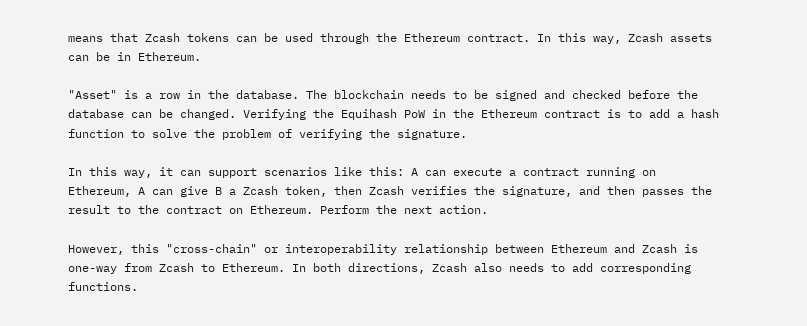means that Zcash tokens can be used through the Ethereum contract. In this way, Zcash assets can be in Ethereum.

"Asset" is a row in the database. The blockchain needs to be signed and checked before the database can be changed. Verifying the Equihash PoW in the Ethereum contract is to add a hash function to solve the problem of verifying the signature.

In this way, it can support scenarios like this: A can execute a contract running on Ethereum, A can give B a Zcash token, then Zcash verifies the signature, and then passes the result to the contract on Ethereum. Perform the next action.

However, this "cross-chain" or interoperability relationship between Ethereum and Zcash is one-way from Zcash to Ethereum. In both directions, Zcash also needs to add corresponding functions.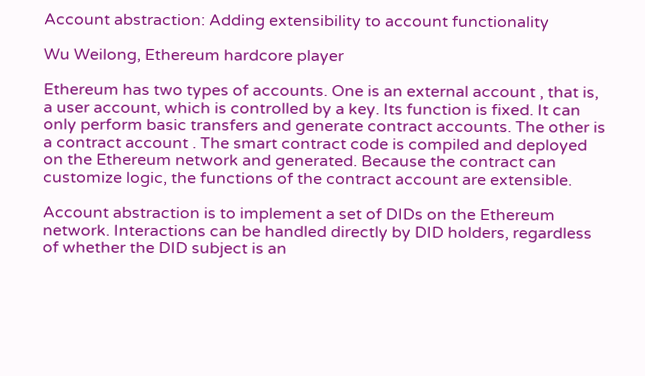Account abstraction: Adding extensibility to account functionality

Wu Weilong, Ethereum hardcore player

Ethereum has two types of accounts. One is an external account , that is, a user account, which is controlled by a key. Its function is fixed. It can only perform basic transfers and generate contract accounts. The other is a contract account . The smart contract code is compiled and deployed on the Ethereum network and generated. Because the contract can customize logic, the functions of the contract account are extensible.

Account abstraction is to implement a set of DIDs on the Ethereum network. Interactions can be handled directly by DID holders, regardless of whether the DID subject is an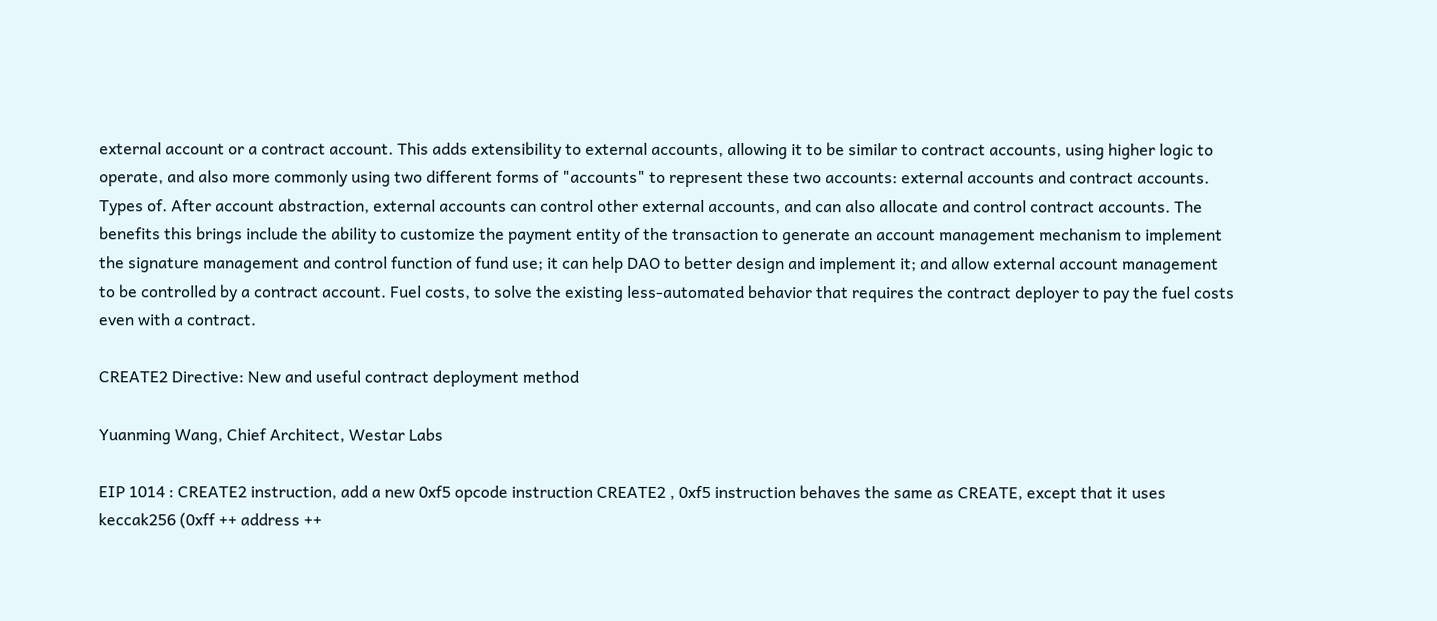external account or a contract account. This adds extensibility to external accounts, allowing it to be similar to contract accounts, using higher logic to operate, and also more commonly using two different forms of "accounts" to represent these two accounts: external accounts and contract accounts. Types of. After account abstraction, external accounts can control other external accounts, and can also allocate and control contract accounts. The benefits this brings include the ability to customize the payment entity of the transaction to generate an account management mechanism to implement the signature management and control function of fund use; it can help DAO to better design and implement it; and allow external account management to be controlled by a contract account. Fuel costs, to solve the existing less-automated behavior that requires the contract deployer to pay the fuel costs even with a contract.

CREATE2 Directive: New and useful contract deployment method

Yuanming Wang, Chief Architect, Westar Labs

EIP 1014 : CREATE2 instruction, add a new 0xf5 opcode instruction CREATE2 , 0xf5 instruction behaves the same as CREATE, except that it uses keccak256 (0xff ++ address ++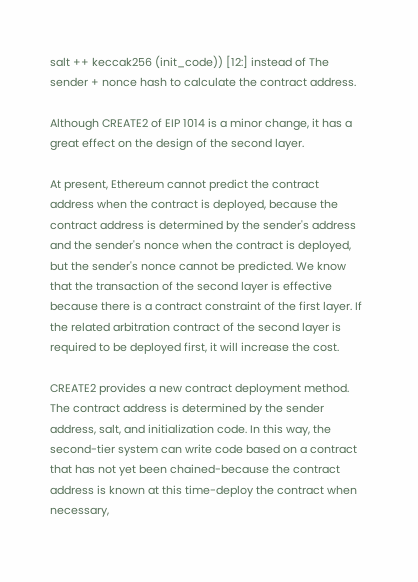salt ++ keccak256 (init_code)) [12:] instead of The sender + nonce hash to calculate the contract address.

Although CREATE2 of EIP 1014 is a minor change, it has a great effect on the design of the second layer.

At present, Ethereum cannot predict the contract address when the contract is deployed, because the contract address is determined by the sender's address and the sender's nonce when the contract is deployed, but the sender's nonce cannot be predicted. We know that the transaction of the second layer is effective because there is a contract constraint of the first layer. If the related arbitration contract of the second layer is required to be deployed first, it will increase the cost.

CREATE2 provides a new contract deployment method. The contract address is determined by the sender address, salt, and initialization code. In this way, the second-tier system can write code based on a contract that has not yet been chained-because the contract address is known at this time-deploy the contract when necessary,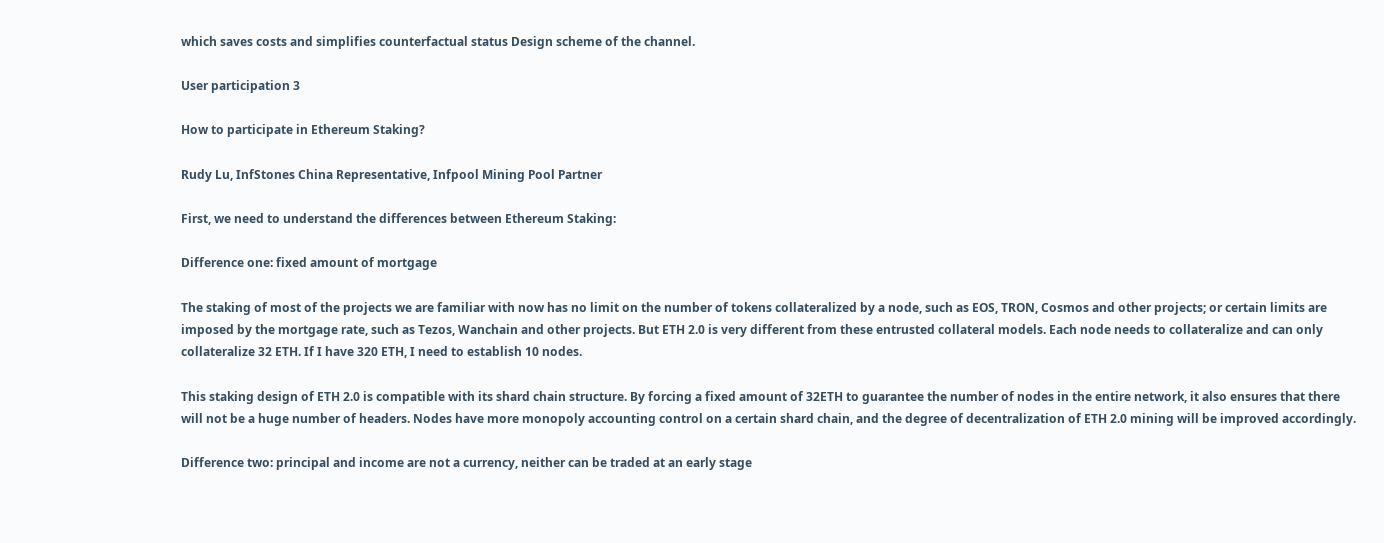which saves costs and simplifies counterfactual status Design scheme of the channel.

User participation 3

How to participate in Ethereum Staking?

Rudy Lu, InfStones China Representative, Infpool Mining Pool Partner

First, we need to understand the differences between Ethereum Staking:

Difference one: fixed amount of mortgage

The staking of most of the projects we are familiar with now has no limit on the number of tokens collateralized by a node, such as EOS, TRON, Cosmos and other projects; or certain limits are imposed by the mortgage rate, such as Tezos, Wanchain and other projects. But ETH 2.0 is very different from these entrusted collateral models. Each node needs to collateralize and can only collateralize 32 ETH. If I have 320 ETH, I need to establish 10 nodes.

This staking design of ETH 2.0 is compatible with its shard chain structure. By forcing a fixed amount of 32ETH to guarantee the number of nodes in the entire network, it also ensures that there will not be a huge number of headers. Nodes have more monopoly accounting control on a certain shard chain, and the degree of decentralization of ETH 2.0 mining will be improved accordingly.

Difference two: principal and income are not a currency, neither can be traded at an early stage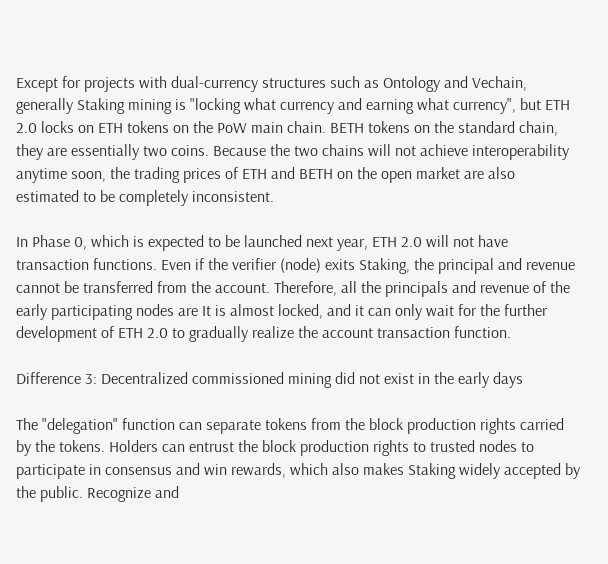Except for projects with dual-currency structures such as Ontology and Vechain, generally Staking mining is "locking what currency and earning what currency", but ETH 2.0 locks on ETH tokens on the PoW main chain. BETH tokens on the standard chain, they are essentially two coins. Because the two chains will not achieve interoperability anytime soon, the trading prices of ETH and BETH on the open market are also estimated to be completely inconsistent.

In Phase 0, which is expected to be launched next year, ETH 2.0 will not have transaction functions. Even if the verifier (node) exits Staking, the principal and revenue cannot be transferred from the account. Therefore, all the principals and revenue of the early participating nodes are It is almost locked, and it can only wait for the further development of ETH 2.0 to gradually realize the account transaction function.

Difference 3: Decentralized commissioned mining did not exist in the early days

The "delegation" function can separate tokens from the block production rights carried by the tokens. Holders can entrust the block production rights to trusted nodes to participate in consensus and win rewards, which also makes Staking widely accepted by the public. Recognize and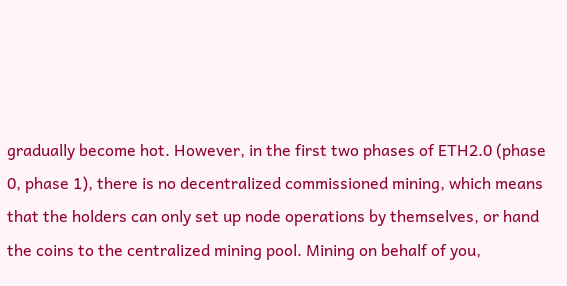gradually become hot. However, in the first two phases of ETH2.0 (phase 0, phase 1), there is no decentralized commissioned mining, which means that the holders can only set up node operations by themselves, or hand the coins to the centralized mining pool. Mining on behalf of you,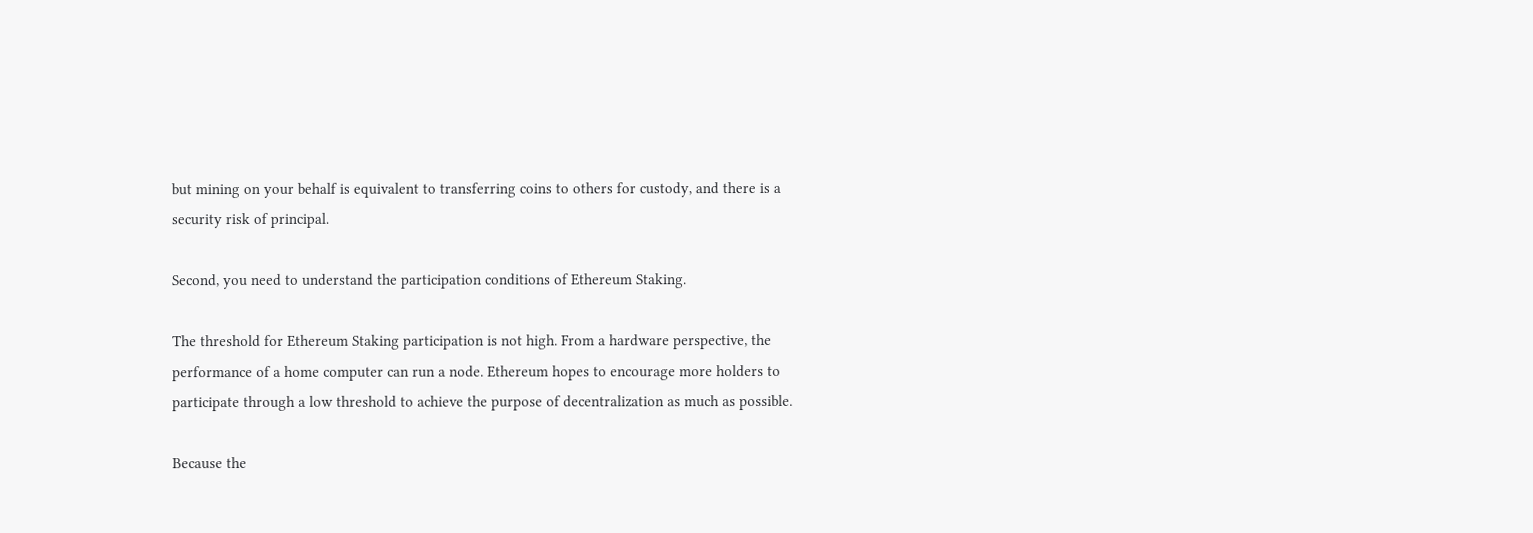but mining on your behalf is equivalent to transferring coins to others for custody, and there is a security risk of principal.

Second, you need to understand the participation conditions of Ethereum Staking.

The threshold for Ethereum Staking participation is not high. From a hardware perspective, the performance of a home computer can run a node. Ethereum hopes to encourage more holders to participate through a low threshold to achieve the purpose of decentralization as much as possible.

Because the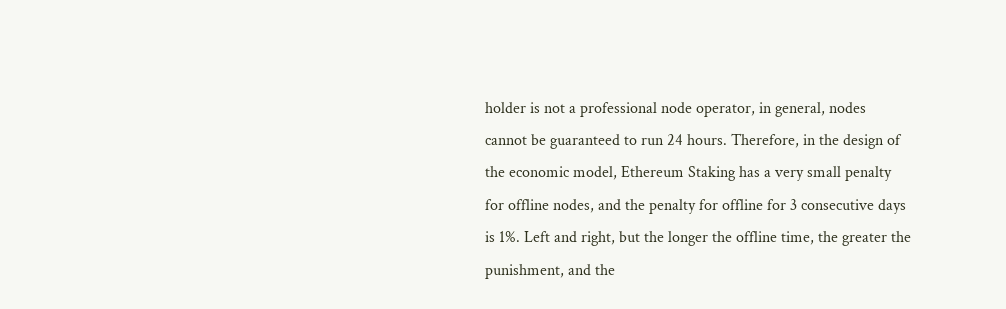holder is not a professional node operator, in general, nodes cannot be guaranteed to run 24 hours. Therefore, in the design of the economic model, Ethereum Staking has a very small penalty for offline nodes, and the penalty for offline for 3 consecutive days is 1%. Left and right, but the longer the offline time, the greater the punishment, and the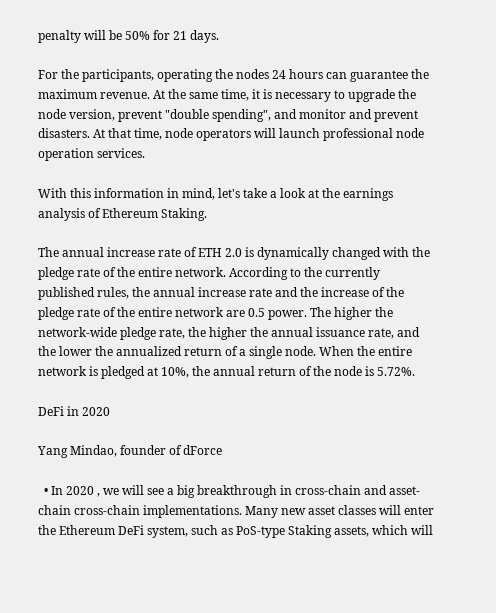penalty will be 50% for 21 days.

For the participants, operating the nodes 24 hours can guarantee the maximum revenue. At the same time, it is necessary to upgrade the node version, prevent "double spending", and monitor and prevent disasters. At that time, node operators will launch professional node operation services.

With this information in mind, let's take a look at the earnings analysis of Ethereum Staking.

The annual increase rate of ETH 2.0 is dynamically changed with the pledge rate of the entire network. According to the currently published rules, the annual increase rate and the increase of the pledge rate of the entire network are 0.5 power. The higher the network-wide pledge rate, the higher the annual issuance rate, and the lower the annualized return of a single node. When the entire network is pledged at 10%, the annual return of the node is 5.72%.

DeFi in 2020

Yang Mindao, founder of dForce

  • In 2020 , we will see a big breakthrough in cross-chain and asset-chain cross-chain implementations. Many new asset classes will enter the Ethereum DeFi system, such as PoS-type Staking assets, which will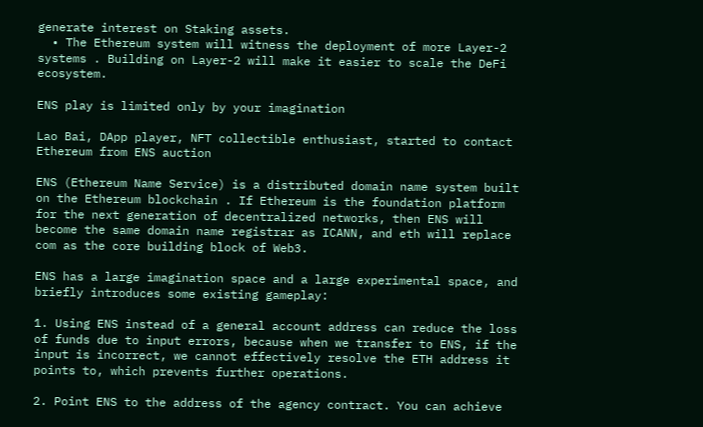generate interest on Staking assets.
  • The Ethereum system will witness the deployment of more Layer-2 systems . Building on Layer-2 will make it easier to scale the DeFi ecosystem.

ENS play is limited only by your imagination

Lao Bai, DApp player, NFT collectible enthusiast, started to contact Ethereum from ENS auction

ENS (Ethereum Name Service) is a distributed domain name system built on the Ethereum blockchain . If Ethereum is the foundation platform for the next generation of decentralized networks, then ENS will become the same domain name registrar as ICANN, and eth will replace com as the core building block of Web3.

ENS has a large imagination space and a large experimental space, and briefly introduces some existing gameplay:

1. Using ENS instead of a general account address can reduce the loss of funds due to input errors, because when we transfer to ENS, if the input is incorrect, we cannot effectively resolve the ETH address it points to, which prevents further operations.

2. Point ENS to the address of the agency contract. You can achieve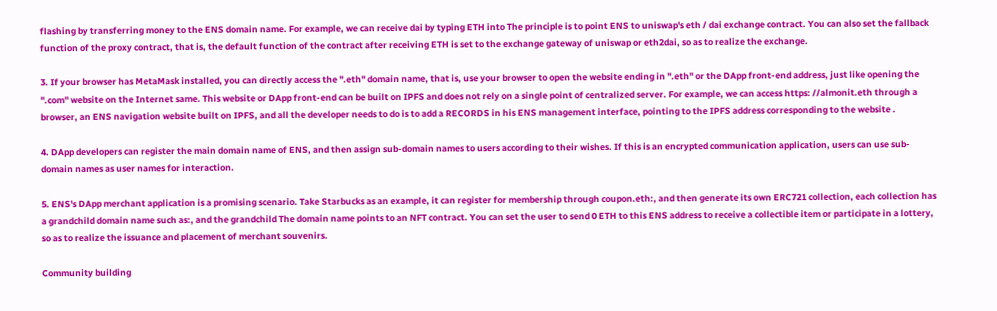flashing by transferring money to the ENS domain name. For example, we can receive dai by typing ETH into The principle is to point ENS to uniswap's eth / dai exchange contract. You can also set the fallback function of the proxy contract, that is, the default function of the contract after receiving ETH is set to the exchange gateway of uniswap or eth2dai, so as to realize the exchange.

3. If your browser has MetaMask installed, you can directly access the ".eth" domain name, that is, use your browser to open the website ending in ".eth" or the DApp front-end address, just like opening the ".com" website on the Internet same. This website or DApp front-end can be built on IPFS and does not rely on a single point of centralized server. For example, we can access https: //almonit.eth through a browser, an ENS navigation website built on IPFS, and all the developer needs to do is to add a RECORDS in his ENS management interface, pointing to the IPFS address corresponding to the website .

4. DApp developers can register the main domain name of ENS, and then assign sub-domain names to users according to their wishes. If this is an encrypted communication application, users can use sub-domain names as user names for interaction.

5. ENS's DApp merchant application is a promising scenario. Take Starbucks as an example, it can register for membership through coupon.eth:, and then generate its own ERC721 collection, each collection has a grandchild domain name such as:, and the grandchild The domain name points to an NFT contract. You can set the user to send 0 ETH to this ENS address to receive a collectible item or participate in a lottery, so as to realize the issuance and placement of merchant souvenirs.

Community building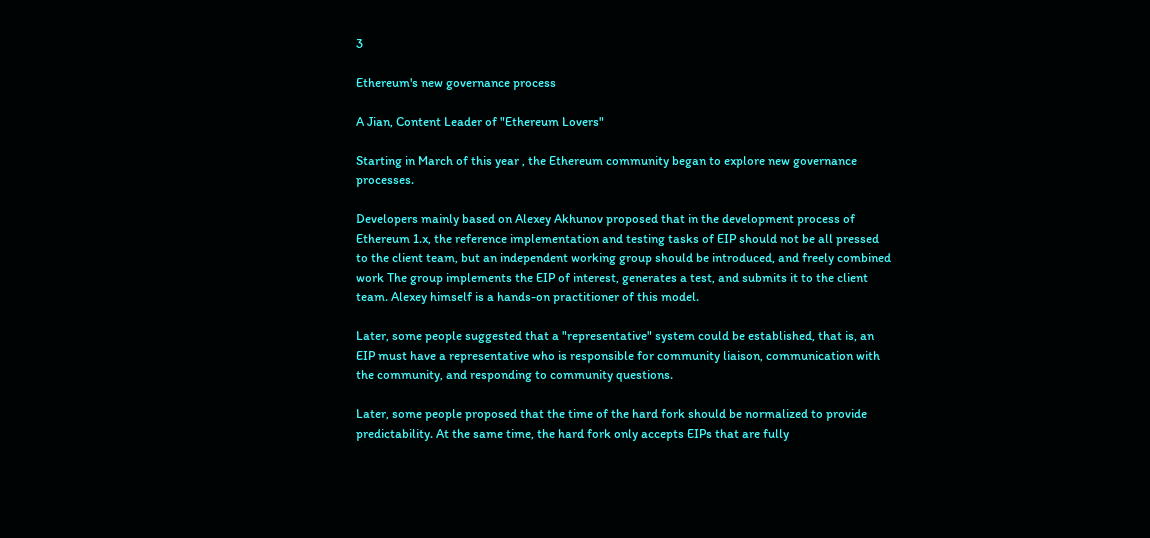3

Ethereum's new governance process

A Jian, Content Leader of "Ethereum Lovers"

Starting in March of this year , the Ethereum community began to explore new governance processes.

Developers mainly based on Alexey Akhunov proposed that in the development process of Ethereum 1.x, the reference implementation and testing tasks of EIP should not be all pressed to the client team, but an independent working group should be introduced, and freely combined work The group implements the EIP of interest, generates a test, and submits it to the client team. Alexey himself is a hands-on practitioner of this model.

Later, some people suggested that a "representative" system could be established, that is, an EIP must have a representative who is responsible for community liaison, communication with the community, and responding to community questions.

Later, some people proposed that the time of the hard fork should be normalized to provide predictability. At the same time, the hard fork only accepts EIPs that are fully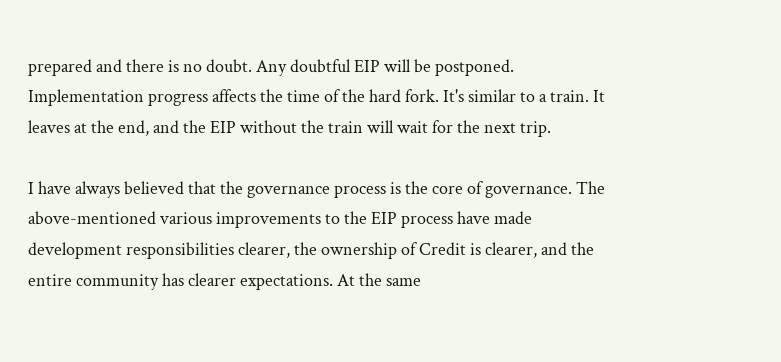prepared and there is no doubt. Any doubtful EIP will be postponed. Implementation progress affects the time of the hard fork. It's similar to a train. It leaves at the end, and the EIP without the train will wait for the next trip.

I have always believed that the governance process is the core of governance. The above-mentioned various improvements to the EIP process have made development responsibilities clearer, the ownership of Credit is clearer, and the entire community has clearer expectations. At the same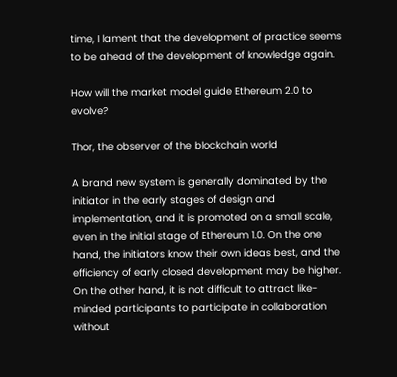time, I lament that the development of practice seems to be ahead of the development of knowledge again.

How will the market model guide Ethereum 2.0 to evolve?

Thor, the observer of the blockchain world

A brand new system is generally dominated by the initiator in the early stages of design and implementation, and it is promoted on a small scale, even in the initial stage of Ethereum 1.0. On the one hand, the initiators know their own ideas best, and the efficiency of early closed development may be higher. On the other hand, it is not difficult to attract like-minded participants to participate in collaboration without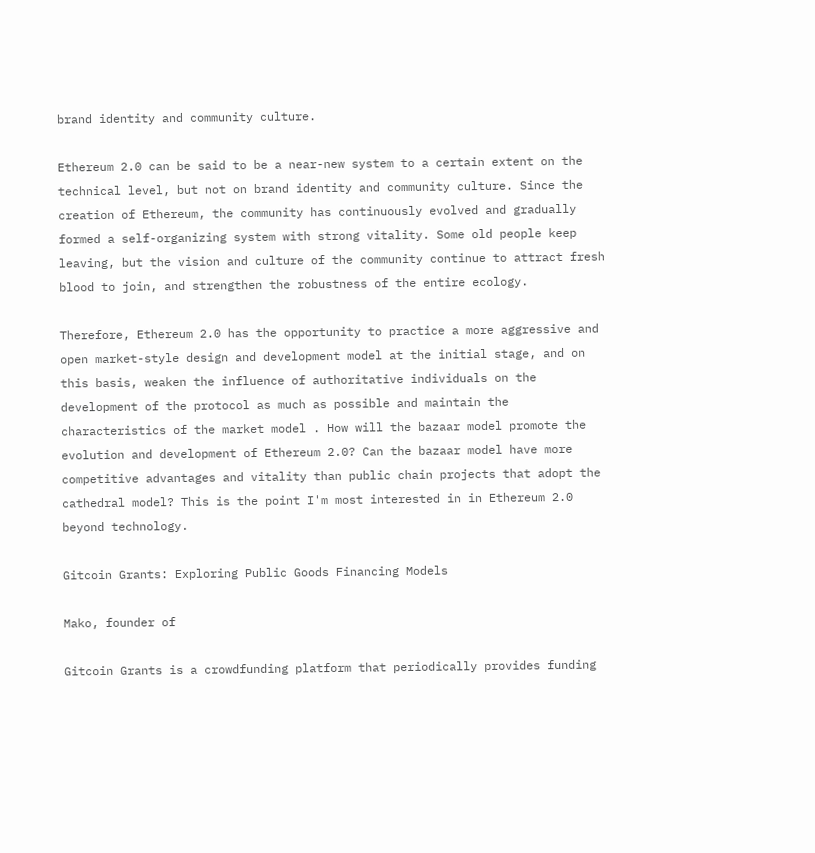brand identity and community culture.

Ethereum 2.0 can be said to be a near-new system to a certain extent on the technical level, but not on brand identity and community culture. Since the creation of Ethereum, the community has continuously evolved and gradually formed a self-organizing system with strong vitality. Some old people keep leaving, but the vision and culture of the community continue to attract fresh blood to join, and strengthen the robustness of the entire ecology.

Therefore, Ethereum 2.0 has the opportunity to practice a more aggressive and open market-style design and development model at the initial stage, and on this basis, weaken the influence of authoritative individuals on the development of the protocol as much as possible and maintain the characteristics of the market model . How will the bazaar model promote the evolution and development of Ethereum 2.0? Can the bazaar model have more competitive advantages and vitality than public chain projects that adopt the cathedral model? This is the point I'm most interested in in Ethereum 2.0 beyond technology.

Gitcoin Grants: Exploring Public Goods Financing Models

Mako, founder of

Gitcoin Grants is a crowdfunding platform that periodically provides funding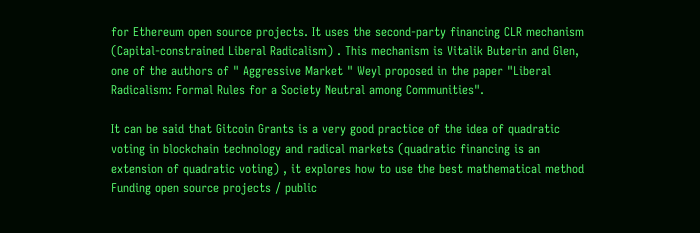for Ethereum open source projects. It uses the second-party financing CLR mechanism (Capital-constrained Liberal Radicalism) . This mechanism is Vitalik Buterin and Glen, one of the authors of " Aggressive Market " Weyl proposed in the paper "Liberal Radicalism: Formal Rules for a Society Neutral among Communities".

It can be said that Gitcoin Grants is a very good practice of the idea of quadratic voting in blockchain technology and radical markets (quadratic financing is an extension of quadratic voting) , it explores how to use the best mathematical method Funding open source projects / public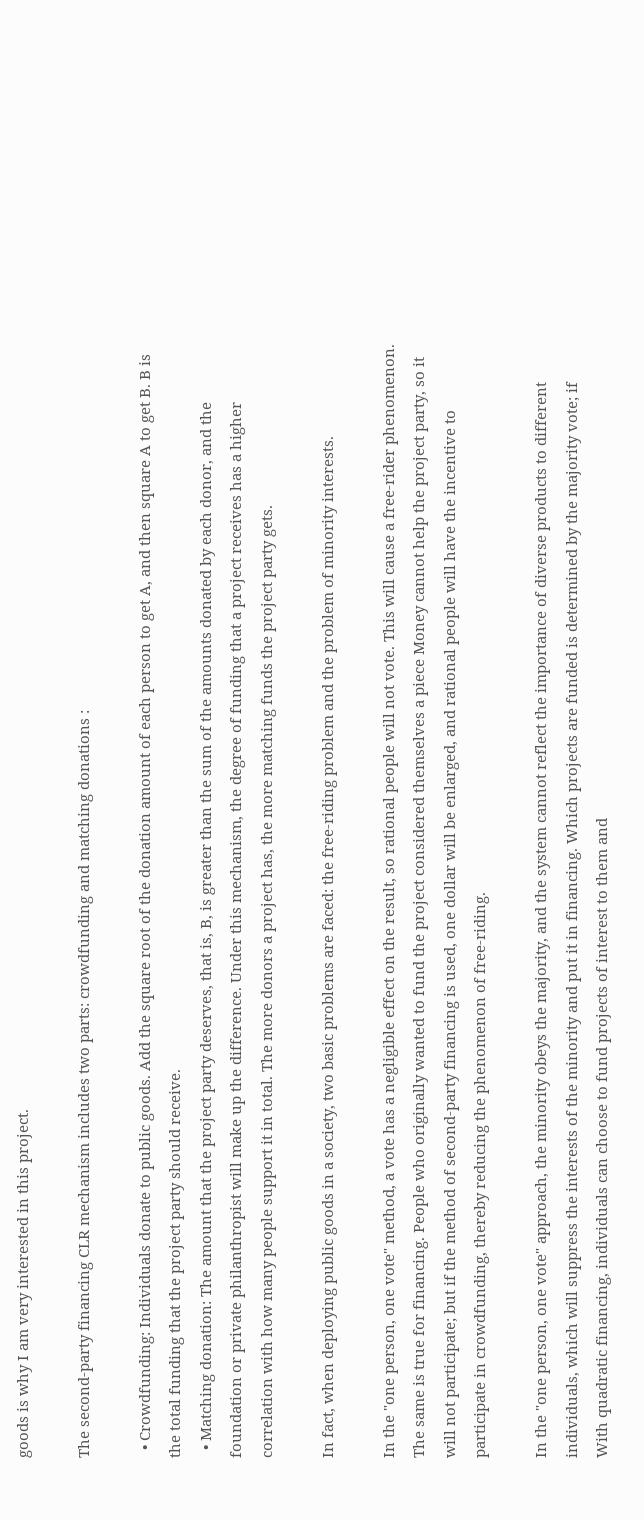goods is why I am very interested in this project.

The second-party financing CLR mechanism includes two parts: crowdfunding and matching donations :

  • Crowdfunding: Individuals donate to public goods. Add the square root of the donation amount of each person to get A, and then square A to get B. B is the total funding that the project party should receive.
  • Matching donation: The amount that the project party deserves, that is, B, is greater than the sum of the amounts donated by each donor, and the foundation or private philanthropist will make up the difference. Under this mechanism, the degree of funding that a project receives has a higher correlation with how many people support it in total. The more donors a project has, the more matching funds the project party gets.

In fact, when deploying public goods in a society, two basic problems are faced: the free-riding problem and the problem of minority interests.

In the "one person, one vote" method, a vote has a negligible effect on the result, so rational people will not vote. This will cause a free-rider phenomenon. The same is true for financing. People who originally wanted to fund the project considered themselves a piece Money cannot help the project party, so it will not participate; but if the method of second-party financing is used, one dollar will be enlarged, and rational people will have the incentive to participate in crowdfunding, thereby reducing the phenomenon of free-riding.

In the "one person, one vote" approach, the minority obeys the majority, and the system cannot reflect the importance of diverse products to different individuals, which will suppress the interests of the minority and put it in financing. Which projects are funded is determined by the majority vote; if With quadratic financing, individuals can choose to fund projects of interest to them and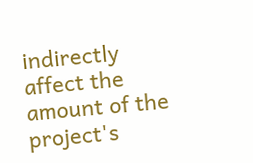indirectly affect the amount of the project's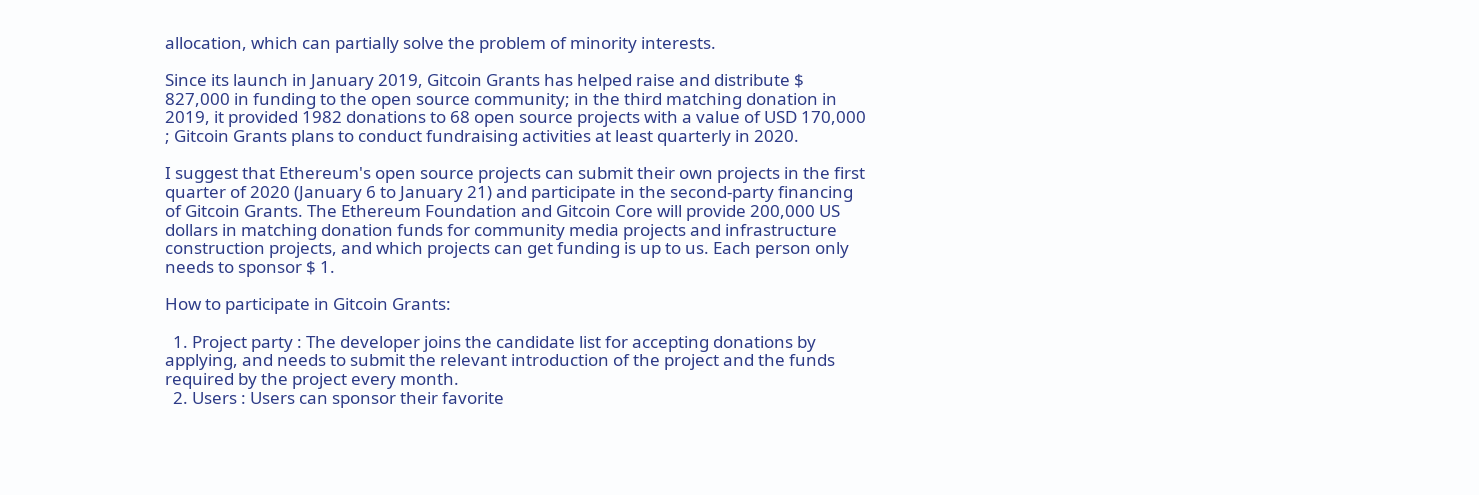allocation, which can partially solve the problem of minority interests.

Since its launch in January 2019, Gitcoin Grants has helped raise and distribute $ 827,000 in funding to the open source community; in the third matching donation in 2019, it provided 1982 donations to 68 open source projects with a value of USD 170,000 ; Gitcoin Grants plans to conduct fundraising activities at least quarterly in 2020.

I suggest that Ethereum's open source projects can submit their own projects in the first quarter of 2020 (January 6 to January 21) and participate in the second-party financing of Gitcoin Grants. The Ethereum Foundation and Gitcoin Core will provide 200,000 US dollars in matching donation funds for community media projects and infrastructure construction projects, and which projects can get funding is up to us. Each person only needs to sponsor $ 1.

How to participate in Gitcoin Grants:

  1. Project party : The developer joins the candidate list for accepting donations by applying, and needs to submit the relevant introduction of the project and the funds required by the project every month.
  2. Users : Users can sponsor their favorite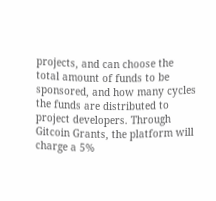projects, and can choose the total amount of funds to be sponsored, and how many cycles the funds are distributed to project developers. Through Gitcoin Grants, the platform will charge a 5%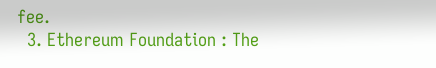fee.
  3. Ethereum Foundation : The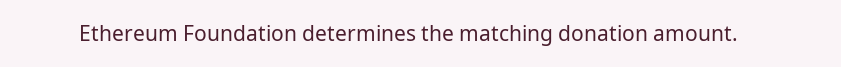Ethereum Foundation determines the matching donation amount.